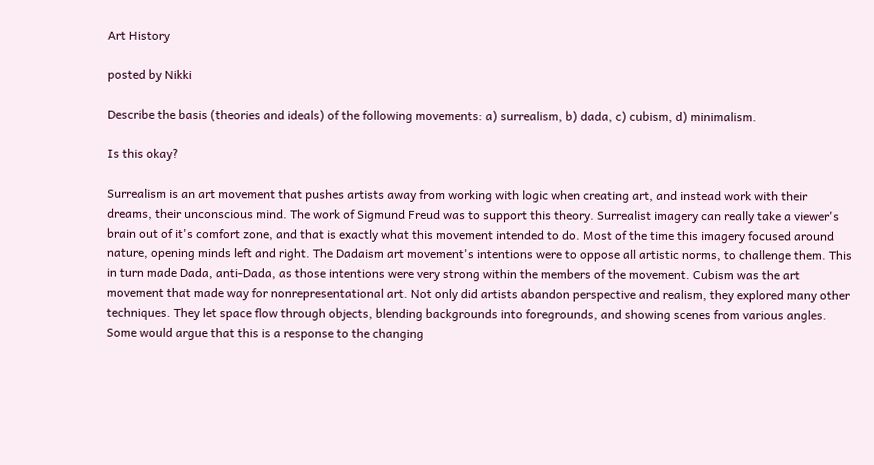Art History

posted by Nikki

Describe the basis (theories and ideals) of the following movements: a) surrealism, b) dada, c) cubism, d) minimalism.

Is this okay?

Surrealism is an art movement that pushes artists away from working with logic when creating art, and instead work with their dreams, their unconscious mind. The work of Sigmund Freud was to support this theory. Surrealist imagery can really take a viewer's brain out of it's comfort zone, and that is exactly what this movement intended to do. Most of the time this imagery focused around nature, opening minds left and right. The Dadaism art movement's intentions were to oppose all artistic norms, to challenge them. This in turn made Dada, anti-Dada, as those intentions were very strong within the members of the movement. Cubism was the art movement that made way for nonrepresentational art. Not only did artists abandon perspective and realism, they explored many other techniques. They let space flow through objects, blending backgrounds into foregrounds, and showing scenes from various angles. Some would argue that this is a response to the changing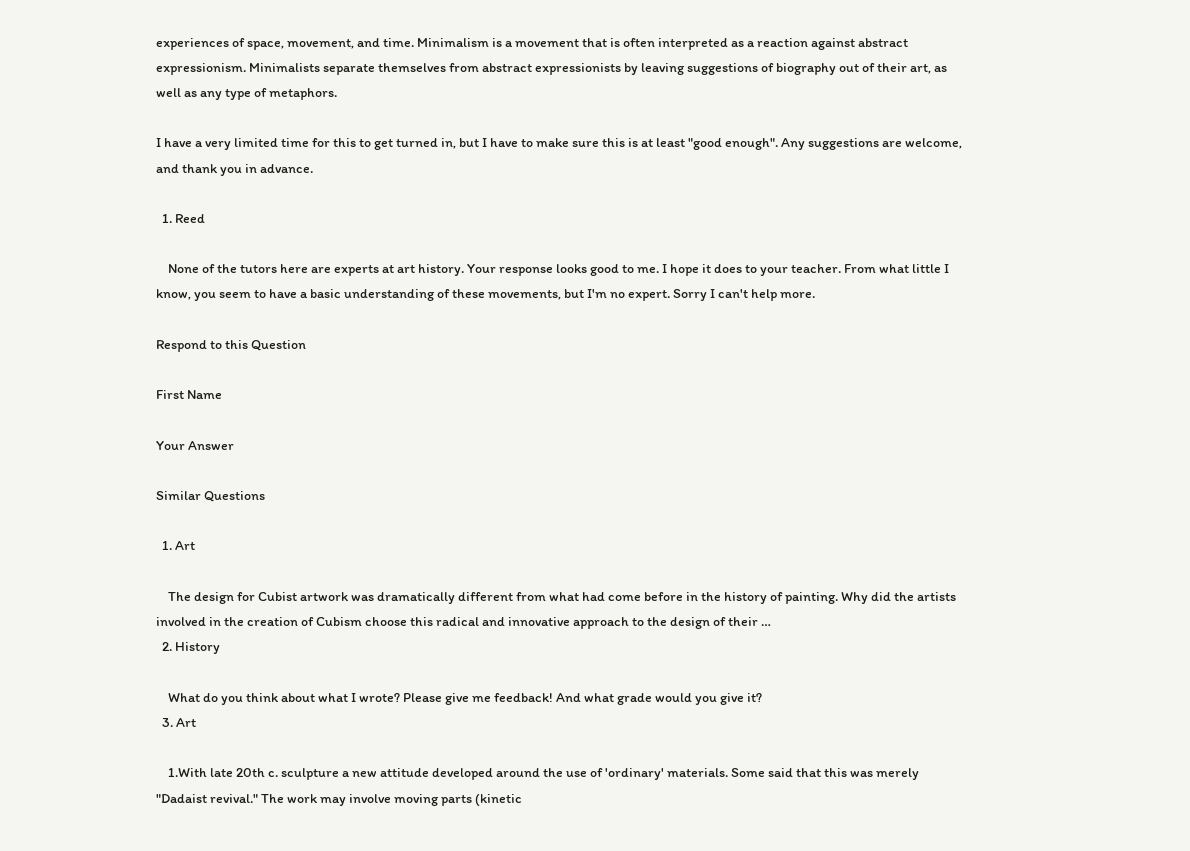experiences of space, movement, and time. Minimalism is a movement that is often interpreted as a reaction against abstract expressionism. Minimalists separate themselves from abstract expressionists by leaving suggestions of biography out of their art, as well as any type of metaphors.

I have a very limited time for this to get turned in, but I have to make sure this is at least "good enough". Any suggestions are welcome, and thank you in advance.

  1. Reed

    None of the tutors here are experts at art history. Your response looks good to me. I hope it does to your teacher. From what little I know, you seem to have a basic understanding of these movements, but I'm no expert. Sorry I can't help more.

Respond to this Question

First Name

Your Answer

Similar Questions

  1. Art

    The design for Cubist artwork was dramatically different from what had come before in the history of painting. Why did the artists involved in the creation of Cubism choose this radical and innovative approach to the design of their …
  2. History

    What do you think about what I wrote? Please give me feedback! And what grade would you give it?
  3. Art

    1.With late 20th c. sculpture a new attitude developed around the use of 'ordinary' materials. Some said that this was merely "Dadaist revival." The work may involve moving parts (kinetic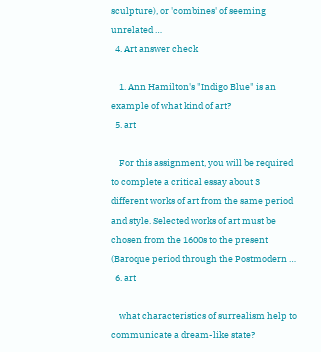sculpture), or 'combines' of seeming unrelated …
  4. Art answer check

    1. Ann Hamilton's "Indigo Blue" is an example of what kind of art?
  5. art

    For this assignment, you will be required to complete a critical essay about 3 different works of art from the same period and style. Selected works of art must be chosen from the 1600s to the present (Baroque period through the Postmodern …
  6. art

    what characteristics of surrealism help to communicate a dream-like state?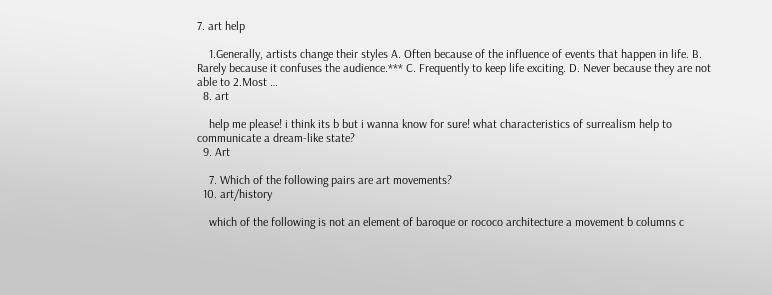7. art help

    1.Generally, artists change their styles A. Often because of the influence of events that happen in life. B. Rarely because it confuses the audience.*** C. Frequently to keep life exciting. D. Never because they are not able to 2.Most …
  8. art

    help me please! i think its b but i wanna know for sure! what characteristics of surrealism help to communicate a dream-like state?
  9. Art

    7. Which of the following pairs are art movements?
  10. art/history

    which of the following is not an element of baroque or rococo architecture a movement b columns c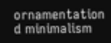ornamentation d minimalism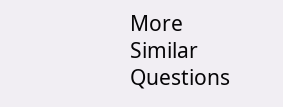More Similar Questions